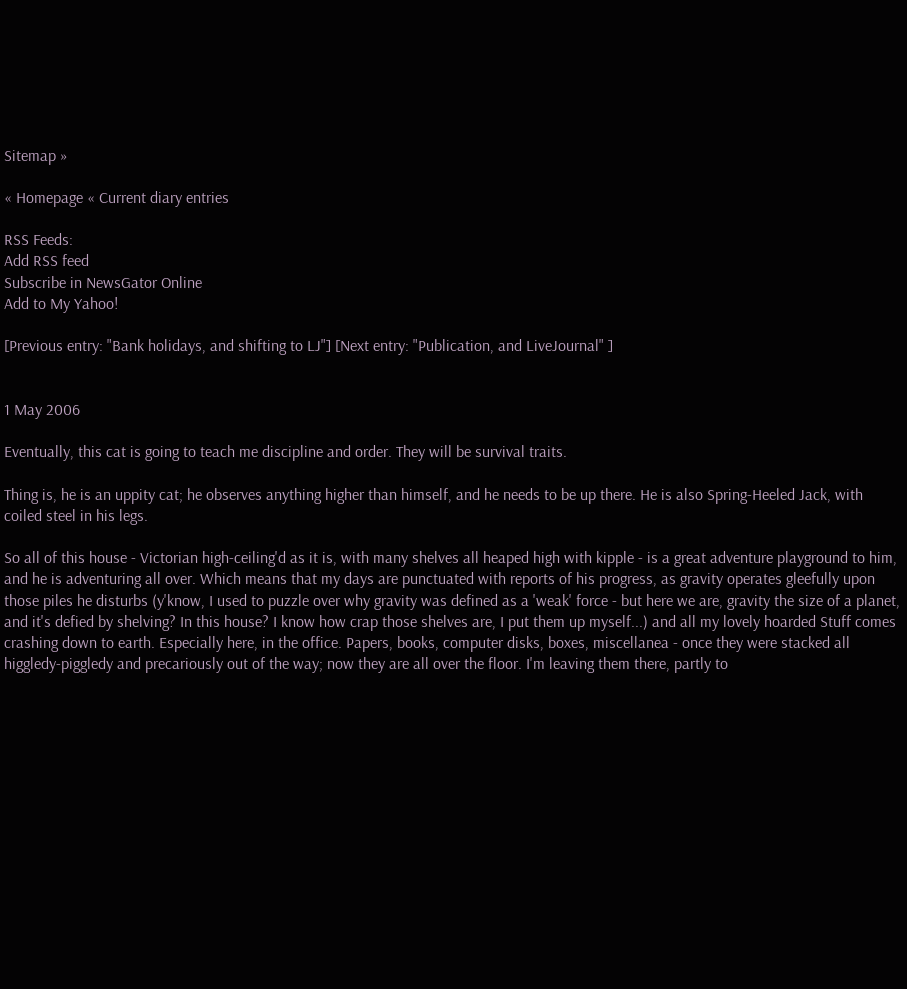Sitemap »

« Homepage « Current diary entries

RSS Feeds:
Add RSS feed
Subscribe in NewsGator Online
Add to My Yahoo!

[Previous entry: "Bank holidays, and shifting to LJ"] [Next entry: "Publication, and LiveJournal" ]


1 May 2006

Eventually, this cat is going to teach me discipline and order. They will be survival traits.

Thing is, he is an uppity cat; he observes anything higher than himself, and he needs to be up there. He is also Spring-Heeled Jack, with coiled steel in his legs.

So all of this house - Victorian high-ceiling'd as it is, with many shelves all heaped high with kipple - is a great adventure playground to him, and he is adventuring all over. Which means that my days are punctuated with reports of his progress, as gravity operates gleefully upon those piles he disturbs (y'know, I used to puzzle over why gravity was defined as a 'weak' force - but here we are, gravity the size of a planet, and it's defied by shelving? In this house? I know how crap those shelves are, I put them up myself...) and all my lovely hoarded Stuff comes crashing down to earth. Especially here, in the office. Papers, books, computer disks, boxes, miscellanea - once they were stacked all higgledy-piggledy and precariously out of the way; now they are all over the floor. I'm leaving them there, partly to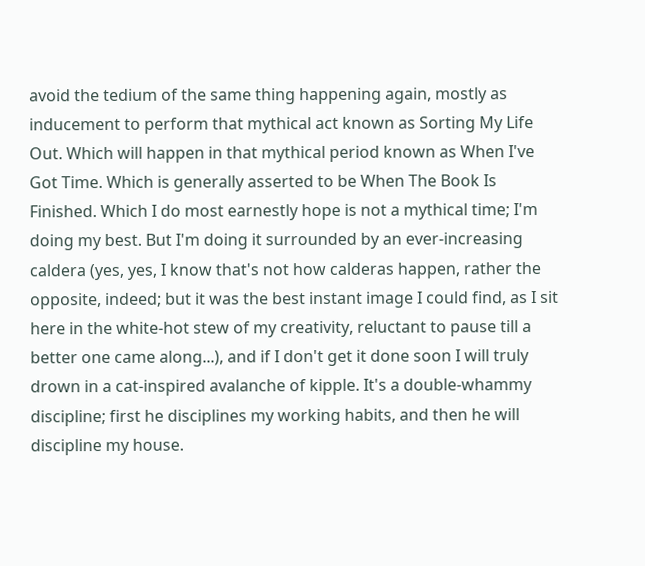avoid the tedium of the same thing happening again, mostly as inducement to perform that mythical act known as Sorting My Life Out. Which will happen in that mythical period known as When I've Got Time. Which is generally asserted to be When The Book Is Finished. Which I do most earnestly hope is not a mythical time; I'm doing my best. But I'm doing it surrounded by an ever-increasing caldera (yes, yes, I know that's not how calderas happen, rather the opposite, indeed; but it was the best instant image I could find, as I sit here in the white-hot stew of my creativity, reluctant to pause till a better one came along...), and if I don't get it done soon I will truly drown in a cat-inspired avalanche of kipple. It's a double-whammy discipline; first he disciplines my working habits, and then he will discipline my house.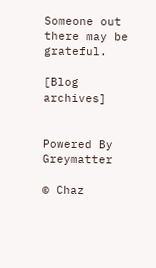Someone out there may be grateful.

[Blog archives]


Powered By Greymatter

© Chaz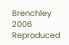Brenchley 2006
Reproduced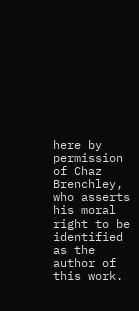here by permission of Chaz Brenchley, who asserts his moral right to be identified as the author of this work.